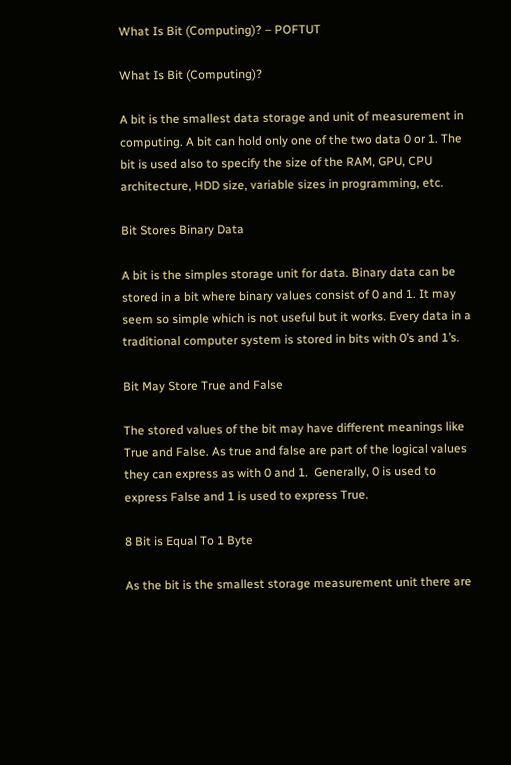What Is Bit (Computing)? – POFTUT

What Is Bit (Computing)?

A bit is the smallest data storage and unit of measurement in computing. A bit can hold only one of the two data 0 or 1. The bit is used also to specify the size of the RAM, GPU, CPU architecture, HDD size, variable sizes in programming, etc.

Bit Stores Binary Data

A bit is the simples storage unit for data. Binary data can be stored in a bit where binary values consist of 0 and 1. It may seem so simple which is not useful but it works. Every data in a traditional computer system is stored in bits with 0’s and 1’s.

Bit May Store True and False

The stored values of the bit may have different meanings like True and False. As true and false are part of the logical values they can express as with 0 and 1.  Generally, 0 is used to express False and 1 is used to express True.

8 Bit is Equal To 1 Byte

As the bit is the smallest storage measurement unit there are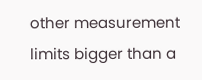other measurement limits bigger than a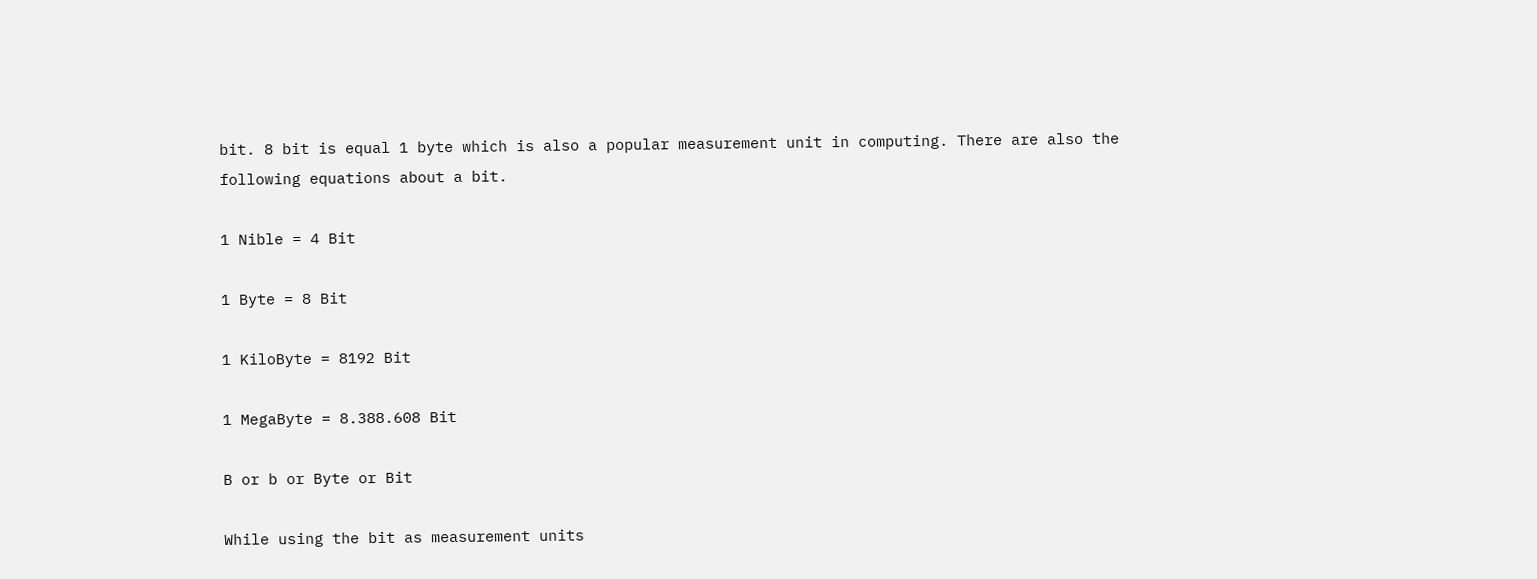bit. 8 bit is equal 1 byte which is also a popular measurement unit in computing. There are also the following equations about a bit.

1 Nible = 4 Bit

1 Byte = 8 Bit

1 KiloByte = 8192 Bit

1 MegaByte = 8.388.608 Bit

B or b or Byte or Bit

While using the bit as measurement units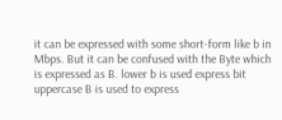it can be expressed with some short-form like b in Mbps. But it can be confused with the Byte which is expressed as B. lower b is used express bit uppercase B is used to express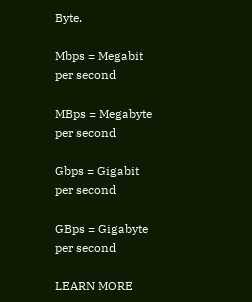Byte.

Mbps = Megabit per second

MBps = Megabyte per second

Gbps = Gigabit per second

GBps = Gigabyte per second

LEARN MORE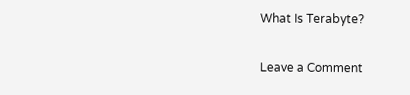What Is Terabyte?

Leave a Comment